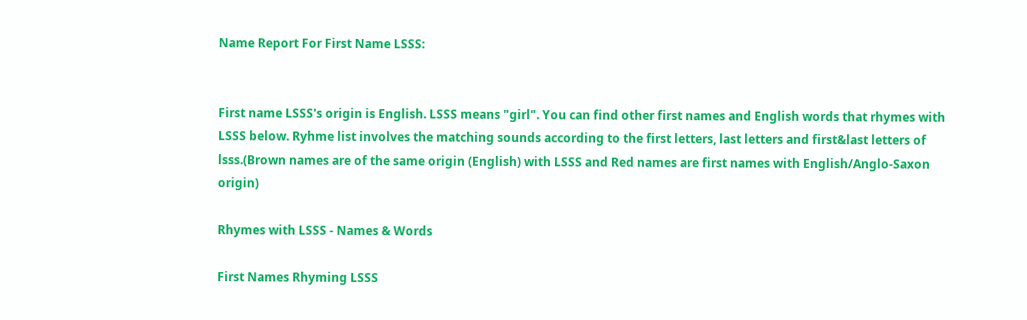Name Report For First Name LSSS:


First name LSSS's origin is English. LSSS means "girl". You can find other first names and English words that rhymes with LSSS below. Ryhme list involves the matching sounds according to the first letters, last letters and first&last letters of lsss.(Brown names are of the same origin (English) with LSSS and Red names are first names with English/Anglo-Saxon origin)

Rhymes with LSSS - Names & Words

First Names Rhyming LSSS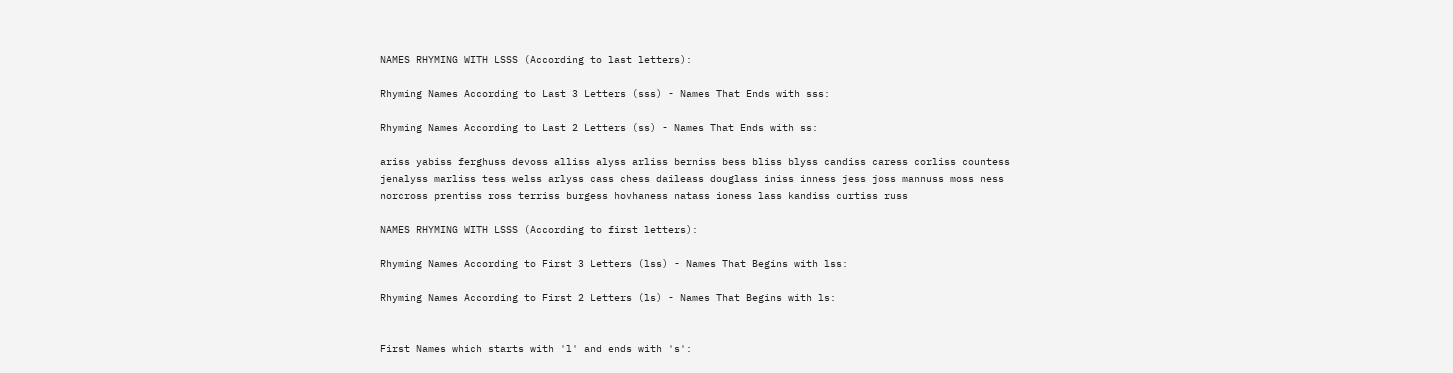NAMES RHYMING WITH LSSS (According to last letters):

Rhyming Names According to Last 3 Letters (sss) - Names That Ends with sss:

Rhyming Names According to Last 2 Letters (ss) - Names That Ends with ss:

ariss yabiss ferghuss devoss alliss alyss arliss berniss bess bliss blyss candiss caress corliss countess jenalyss marliss tess welss arlyss cass chess daileass douglass iniss inness jess joss mannuss moss ness norcross prentiss ross terriss burgess hovhaness natass ioness lass kandiss curtiss russ

NAMES RHYMING WITH LSSS (According to first letters):

Rhyming Names According to First 3 Letters (lss) - Names That Begins with lss:

Rhyming Names According to First 2 Letters (ls) - Names That Begins with ls:


First Names which starts with 'l' and ends with 's':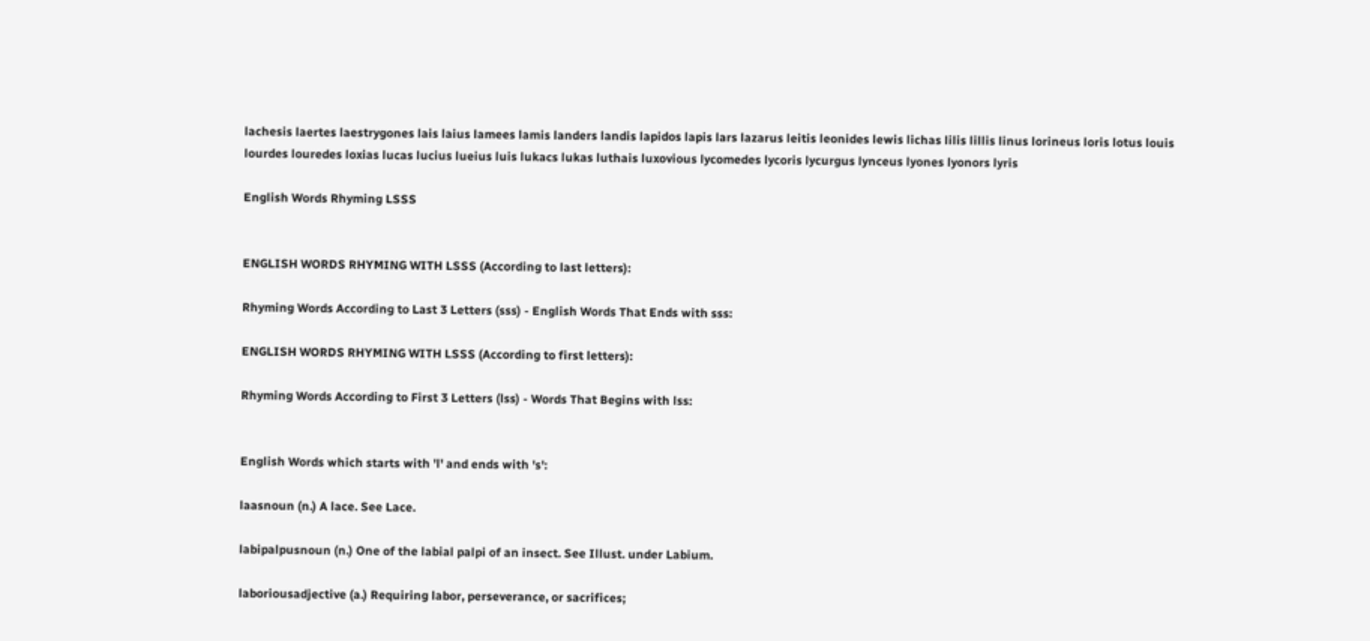lachesis laertes laestrygones lais laius lamees lamis landers landis lapidos lapis lars lazarus leitis leonides lewis lichas lilis lillis linus lorineus loris lotus louis lourdes louredes loxias lucas lucius lueius luis lukacs lukas luthais luxovious lycomedes lycoris lycurgus lynceus lyones lyonors lyris

English Words Rhyming LSSS


ENGLISH WORDS RHYMING WITH LSSS (According to last letters):

Rhyming Words According to Last 3 Letters (sss) - English Words That Ends with sss:

ENGLISH WORDS RHYMING WITH LSSS (According to first letters):

Rhyming Words According to First 3 Letters (lss) - Words That Begins with lss:


English Words which starts with 'l' and ends with 's':

laasnoun (n.) A lace. See Lace.

labipalpusnoun (n.) One of the labial palpi of an insect. See Illust. under Labium.

laboriousadjective (a.) Requiring labor, perseverance, or sacrifices;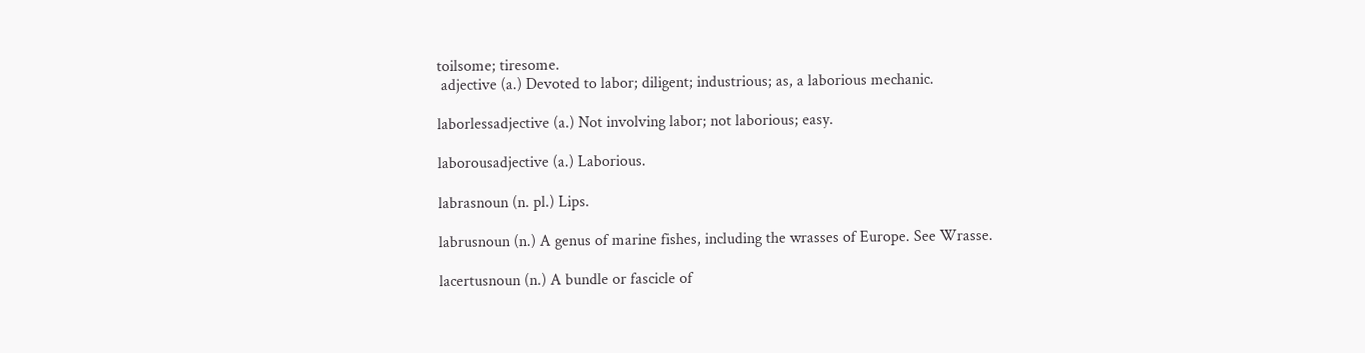toilsome; tiresome.
 adjective (a.) Devoted to labor; diligent; industrious; as, a laborious mechanic.

laborlessadjective (a.) Not involving labor; not laborious; easy.

laborousadjective (a.) Laborious.

labrasnoun (n. pl.) Lips.

labrusnoun (n.) A genus of marine fishes, including the wrasses of Europe. See Wrasse.

lacertusnoun (n.) A bundle or fascicle of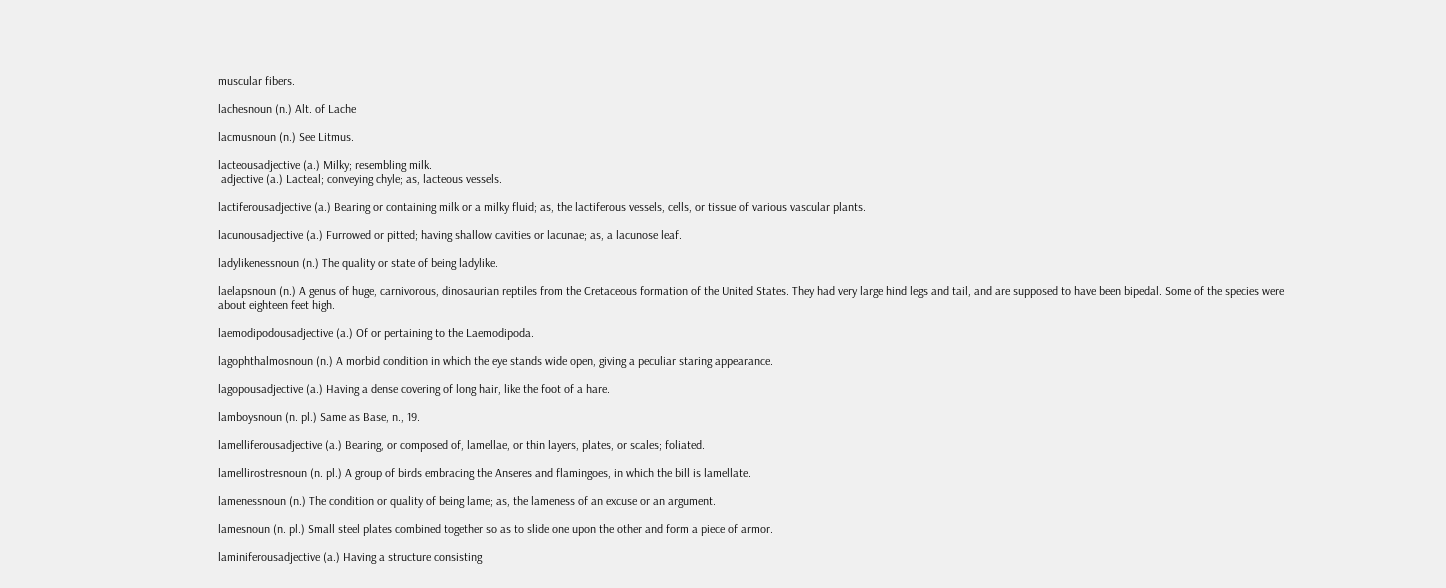muscular fibers.

lachesnoun (n.) Alt. of Lache

lacmusnoun (n.) See Litmus.

lacteousadjective (a.) Milky; resembling milk.
 adjective (a.) Lacteal; conveying chyle; as, lacteous vessels.

lactiferousadjective (a.) Bearing or containing milk or a milky fluid; as, the lactiferous vessels, cells, or tissue of various vascular plants.

lacunousadjective (a.) Furrowed or pitted; having shallow cavities or lacunae; as, a lacunose leaf.

ladylikenessnoun (n.) The quality or state of being ladylike.

laelapsnoun (n.) A genus of huge, carnivorous, dinosaurian reptiles from the Cretaceous formation of the United States. They had very large hind legs and tail, and are supposed to have been bipedal. Some of the species were about eighteen feet high.

laemodipodousadjective (a.) Of or pertaining to the Laemodipoda.

lagophthalmosnoun (n.) A morbid condition in which the eye stands wide open, giving a peculiar staring appearance.

lagopousadjective (a.) Having a dense covering of long hair, like the foot of a hare.

lamboysnoun (n. pl.) Same as Base, n., 19.

lamelliferousadjective (a.) Bearing, or composed of, lamellae, or thin layers, plates, or scales; foliated.

lamellirostresnoun (n. pl.) A group of birds embracing the Anseres and flamingoes, in which the bill is lamellate.

lamenessnoun (n.) The condition or quality of being lame; as, the lameness of an excuse or an argument.

lamesnoun (n. pl.) Small steel plates combined together so as to slide one upon the other and form a piece of armor.

laminiferousadjective (a.) Having a structure consisting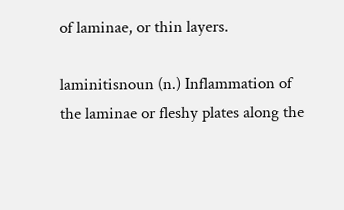of laminae, or thin layers.

laminitisnoun (n.) Inflammation of the laminae or fleshy plates along the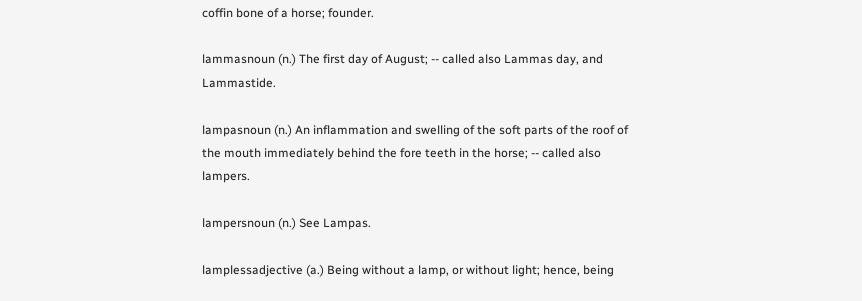coffin bone of a horse; founder.

lammasnoun (n.) The first day of August; -- called also Lammas day, and Lammastide.

lampasnoun (n.) An inflammation and swelling of the soft parts of the roof of the mouth immediately behind the fore teeth in the horse; -- called also lampers.

lampersnoun (n.) See Lampas.

lamplessadjective (a.) Being without a lamp, or without light; hence, being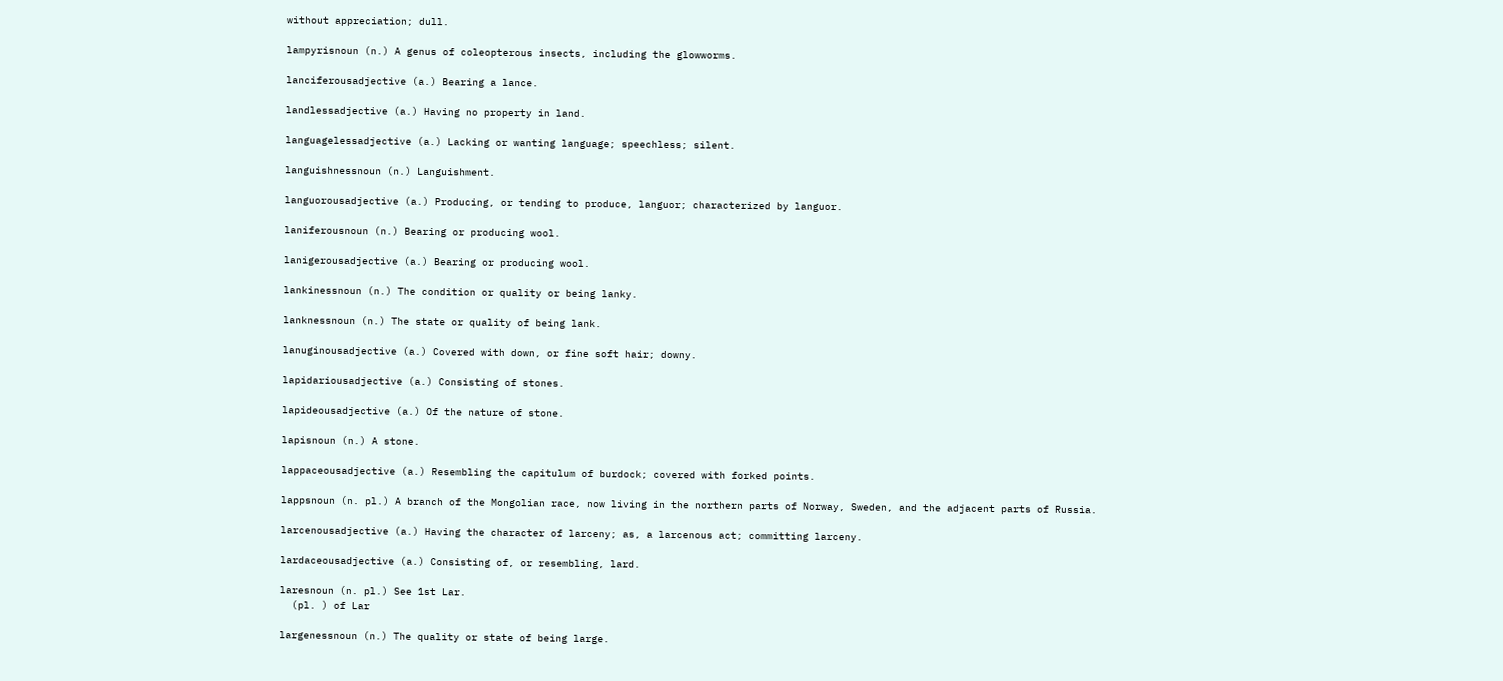without appreciation; dull.

lampyrisnoun (n.) A genus of coleopterous insects, including the glowworms.

lanciferousadjective (a.) Bearing a lance.

landlessadjective (a.) Having no property in land.

languagelessadjective (a.) Lacking or wanting language; speechless; silent.

languishnessnoun (n.) Languishment.

languorousadjective (a.) Producing, or tending to produce, languor; characterized by languor.

laniferousnoun (n.) Bearing or producing wool.

lanigerousadjective (a.) Bearing or producing wool.

lankinessnoun (n.) The condition or quality or being lanky.

lanknessnoun (n.) The state or quality of being lank.

lanuginousadjective (a.) Covered with down, or fine soft hair; downy.

lapidariousadjective (a.) Consisting of stones.

lapideousadjective (a.) Of the nature of stone.

lapisnoun (n.) A stone.

lappaceousadjective (a.) Resembling the capitulum of burdock; covered with forked points.

lappsnoun (n. pl.) A branch of the Mongolian race, now living in the northern parts of Norway, Sweden, and the adjacent parts of Russia.

larcenousadjective (a.) Having the character of larceny; as, a larcenous act; committing larceny.

lardaceousadjective (a.) Consisting of, or resembling, lard.

laresnoun (n. pl.) See 1st Lar.
  (pl. ) of Lar

largenessnoun (n.) The quality or state of being large.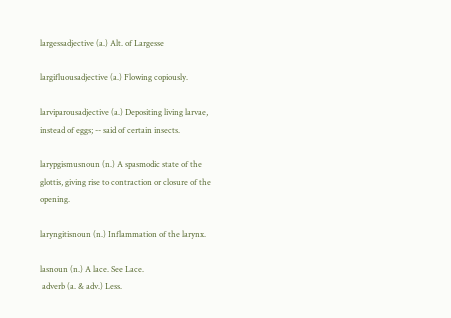largessadjective (a.) Alt. of Largesse

largifluousadjective (a.) Flowing copiously.

larviparousadjective (a.) Depositing living larvae, instead of eggs; -- said of certain insects.

larypgismusnoun (n.) A spasmodic state of the glottis, giving rise to contraction or closure of the opening.

laryngitisnoun (n.) Inflammation of the larynx.

lasnoun (n.) A lace. See Lace.
 adverb (a. & adv.) Less.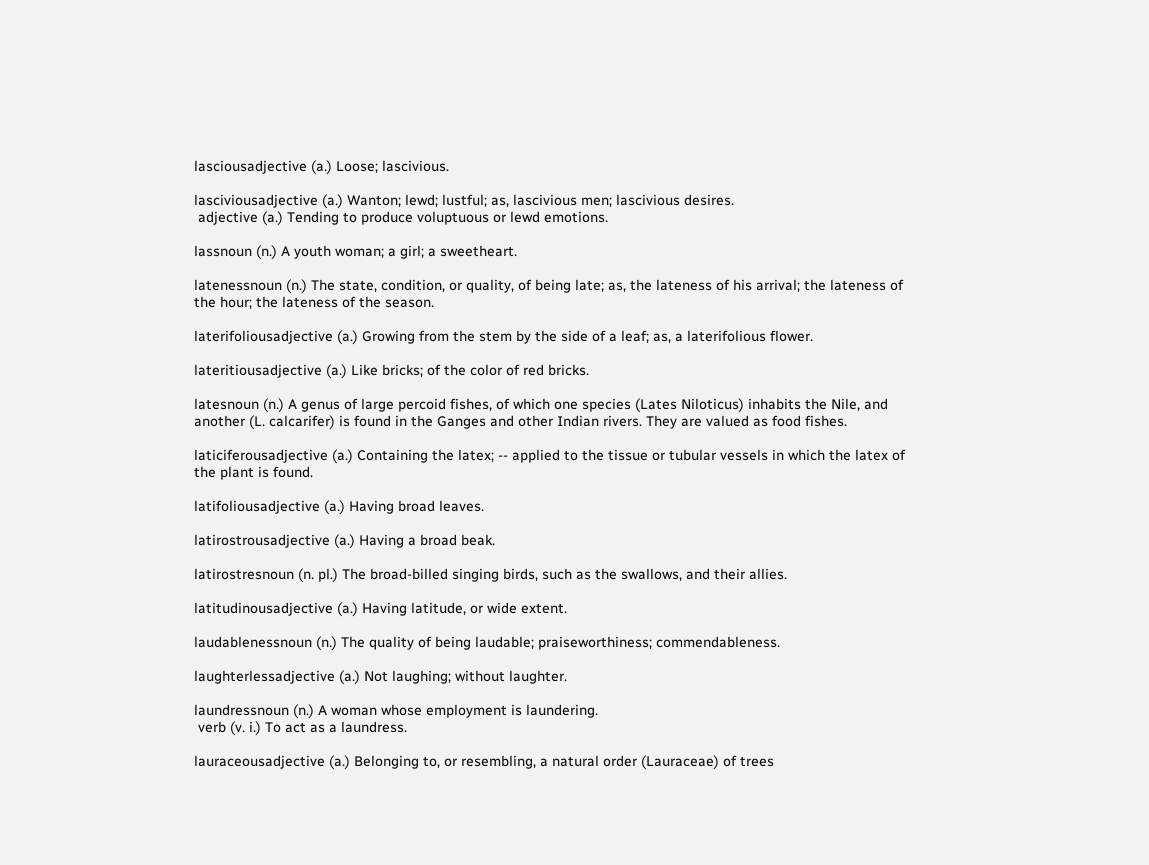lasciousadjective (a.) Loose; lascivious.

lasciviousadjective (a.) Wanton; lewd; lustful; as, lascivious men; lascivious desires.
 adjective (a.) Tending to produce voluptuous or lewd emotions.

lassnoun (n.) A youth woman; a girl; a sweetheart.

latenessnoun (n.) The state, condition, or quality, of being late; as, the lateness of his arrival; the lateness of the hour; the lateness of the season.

laterifoliousadjective (a.) Growing from the stem by the side of a leaf; as, a laterifolious flower.

lateritiousadjective (a.) Like bricks; of the color of red bricks.

latesnoun (n.) A genus of large percoid fishes, of which one species (Lates Niloticus) inhabits the Nile, and another (L. calcarifer) is found in the Ganges and other Indian rivers. They are valued as food fishes.

laticiferousadjective (a.) Containing the latex; -- applied to the tissue or tubular vessels in which the latex of the plant is found.

latifoliousadjective (a.) Having broad leaves.

latirostrousadjective (a.) Having a broad beak.

latirostresnoun (n. pl.) The broad-billed singing birds, such as the swallows, and their allies.

latitudinousadjective (a.) Having latitude, or wide extent.

laudablenessnoun (n.) The quality of being laudable; praiseworthiness; commendableness.

laughterlessadjective (a.) Not laughing; without laughter.

laundressnoun (n.) A woman whose employment is laundering.
 verb (v. i.) To act as a laundress.

lauraceousadjective (a.) Belonging to, or resembling, a natural order (Lauraceae) of trees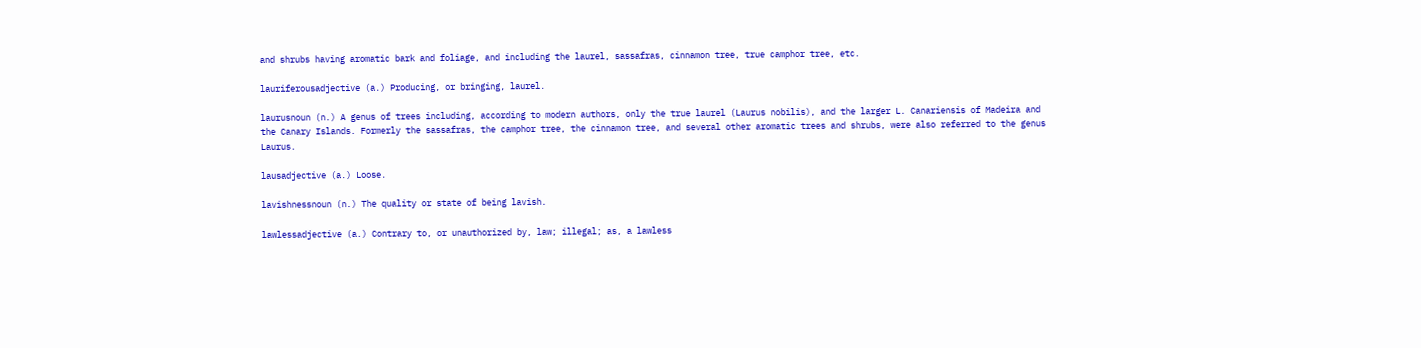and shrubs having aromatic bark and foliage, and including the laurel, sassafras, cinnamon tree, true camphor tree, etc.

lauriferousadjective (a.) Producing, or bringing, laurel.

laurusnoun (n.) A genus of trees including, according to modern authors, only the true laurel (Laurus nobilis), and the larger L. Canariensis of Madeira and the Canary Islands. Formerly the sassafras, the camphor tree, the cinnamon tree, and several other aromatic trees and shrubs, were also referred to the genus Laurus.

lausadjective (a.) Loose.

lavishnessnoun (n.) The quality or state of being lavish.

lawlessadjective (a.) Contrary to, or unauthorized by, law; illegal; as, a lawless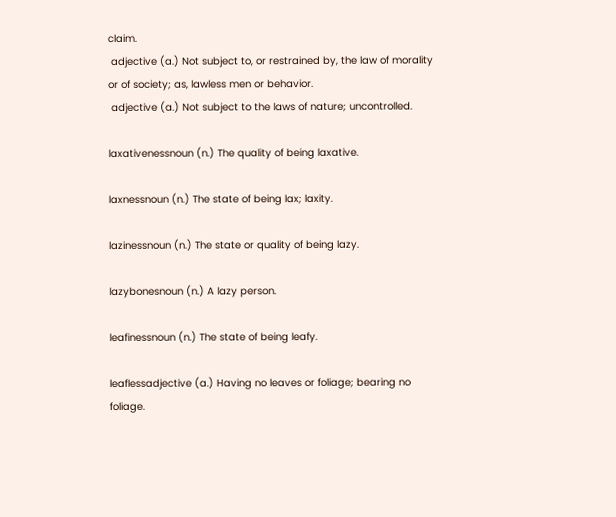claim.
 adjective (a.) Not subject to, or restrained by, the law of morality or of society; as, lawless men or behavior.
 adjective (a.) Not subject to the laws of nature; uncontrolled.

laxativenessnoun (n.) The quality of being laxative.

laxnessnoun (n.) The state of being lax; laxity.

lazinessnoun (n.) The state or quality of being lazy.

lazybonesnoun (n.) A lazy person.

leafinessnoun (n.) The state of being leafy.

leaflessadjective (a.) Having no leaves or foliage; bearing no foliage.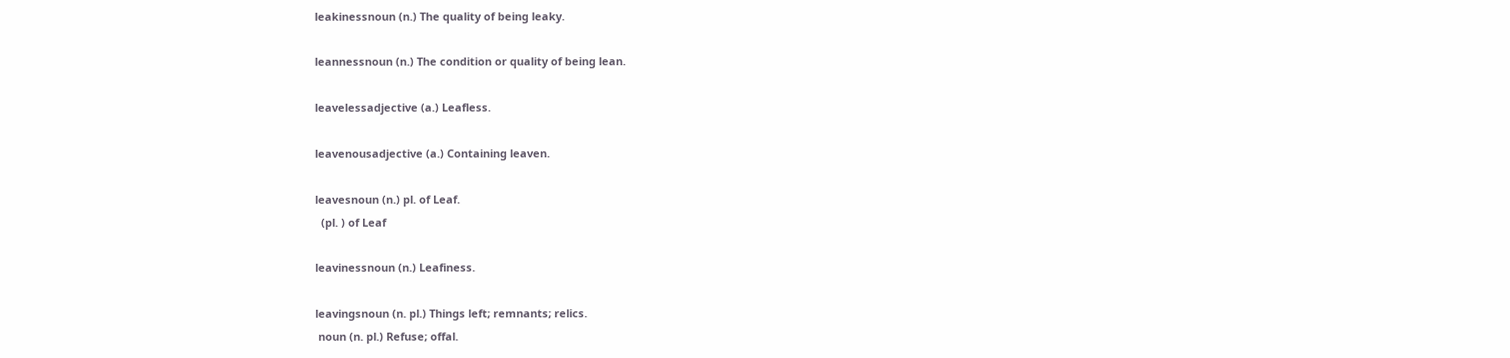leakinessnoun (n.) The quality of being leaky.

leannessnoun (n.) The condition or quality of being lean.

leavelessadjective (a.) Leafless.

leavenousadjective (a.) Containing leaven.

leavesnoun (n.) pl. of Leaf.
  (pl. ) of Leaf

leavinessnoun (n.) Leafiness.

leavingsnoun (n. pl.) Things left; remnants; relics.
 noun (n. pl.) Refuse; offal.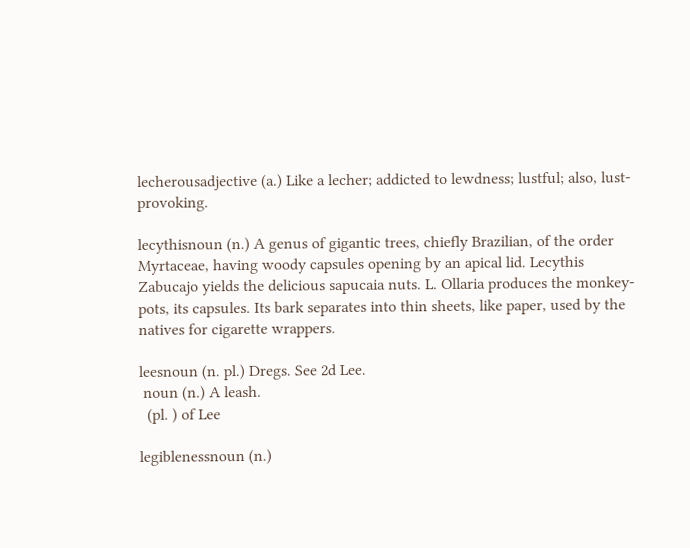lecherousadjective (a.) Like a lecher; addicted to lewdness; lustful; also, lust-provoking.

lecythisnoun (n.) A genus of gigantic trees, chiefly Brazilian, of the order Myrtaceae, having woody capsules opening by an apical lid. Lecythis Zabucajo yields the delicious sapucaia nuts. L. Ollaria produces the monkey-pots, its capsules. Its bark separates into thin sheets, like paper, used by the natives for cigarette wrappers.

leesnoun (n. pl.) Dregs. See 2d Lee.
 noun (n.) A leash.
  (pl. ) of Lee

legiblenessnoun (n.)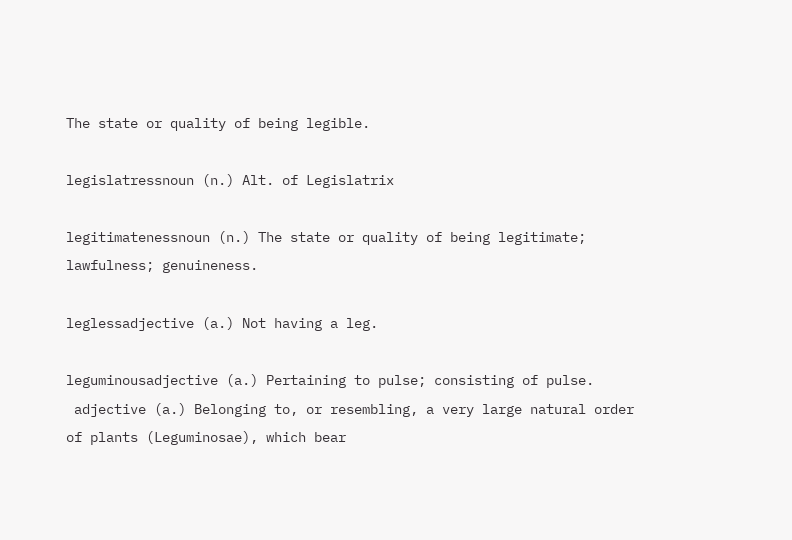The state or quality of being legible.

legislatressnoun (n.) Alt. of Legislatrix

legitimatenessnoun (n.) The state or quality of being legitimate; lawfulness; genuineness.

leglessadjective (a.) Not having a leg.

leguminousadjective (a.) Pertaining to pulse; consisting of pulse.
 adjective (a.) Belonging to, or resembling, a very large natural order of plants (Leguminosae), which bear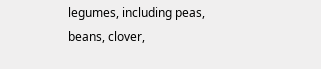legumes, including peas, beans, clover,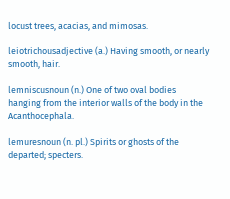locust trees, acacias, and mimosas.

leiotrichousadjective (a.) Having smooth, or nearly smooth, hair.

lemniscusnoun (n.) One of two oval bodies hanging from the interior walls of the body in the Acanthocephala.

lemuresnoun (n. pl.) Spirits or ghosts of the departed; specters.